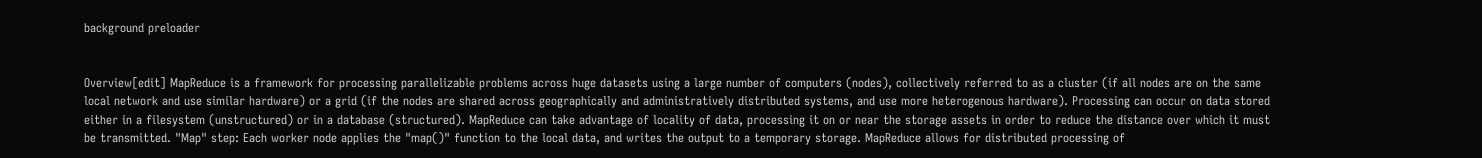background preloader


Overview[edit] MapReduce is a framework for processing parallelizable problems across huge datasets using a large number of computers (nodes), collectively referred to as a cluster (if all nodes are on the same local network and use similar hardware) or a grid (if the nodes are shared across geographically and administratively distributed systems, and use more heterogenous hardware). Processing can occur on data stored either in a filesystem (unstructured) or in a database (structured). MapReduce can take advantage of locality of data, processing it on or near the storage assets in order to reduce the distance over which it must be transmitted. "Map" step: Each worker node applies the "map()" function to the local data, and writes the output to a temporary storage. MapReduce allows for distributed processing of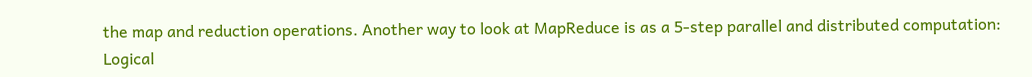the map and reduction operations. Another way to look at MapReduce is as a 5-step parallel and distributed computation: Logical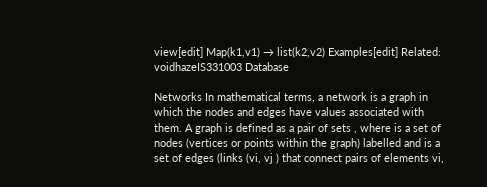view[edit] Map(k1,v1) → list(k2,v2) Examples[edit] Related:  voidhazeIS331003 Database

Networks In mathematical terms, a network is a graph in which the nodes and edges have values associated with them. A graph is defined as a pair of sets , where is a set of nodes (vertices or points within the graph) labelled and is a set of edges (links (vi, vj ) that connect pairs of elements vi,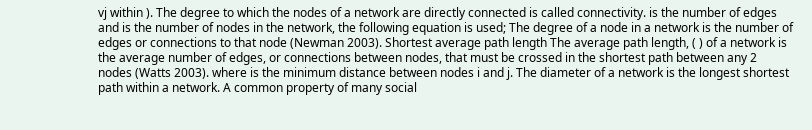vj within ). The degree to which the nodes of a network are directly connected is called connectivity. is the number of edges and is the number of nodes in the network, the following equation is used; The degree of a node in a network is the number of edges or connections to that node (Newman 2003). Shortest average path length The average path length, ( ) of a network is the average number of edges, or connections between nodes, that must be crossed in the shortest path between any 2 nodes (Watts 2003). where is the minimum distance between nodes i and j. The diameter of a network is the longest shortest path within a network. A common property of many social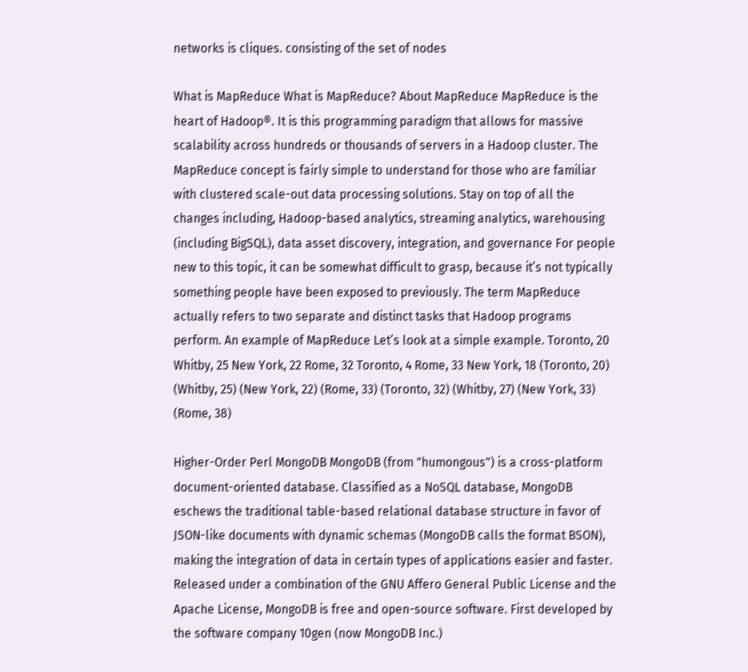networks is cliques. consisting of the set of nodes

What is MapReduce What is MapReduce? About MapReduce MapReduce is the heart of Hadoop®. It is this programming paradigm that allows for massive scalability across hundreds or thousands of servers in a Hadoop cluster. The MapReduce concept is fairly simple to understand for those who are familiar with clustered scale-out data processing solutions. Stay on top of all the changes including, Hadoop-based analytics, streaming analytics, warehousing (including BigSQL), data asset discovery, integration, and governance For people new to this topic, it can be somewhat difficult to grasp, because it’s not typically something people have been exposed to previously. The term MapReduce actually refers to two separate and distinct tasks that Hadoop programs perform. An example of MapReduce Let’s look at a simple example. Toronto, 20 Whitby, 25 New York, 22 Rome, 32 Toronto, 4 Rome, 33 New York, 18 (Toronto, 20) (Whitby, 25) (New York, 22) (Rome, 33) (Toronto, 32) (Whitby, 27) (New York, 33) (Rome, 38)

Higher-Order Perl MongoDB MongoDB (from "humongous") is a cross-platform document-oriented database. Classified as a NoSQL database, MongoDB eschews the traditional table-based relational database structure in favor of JSON-like documents with dynamic schemas (MongoDB calls the format BSON), making the integration of data in certain types of applications easier and faster. Released under a combination of the GNU Affero General Public License and the Apache License, MongoDB is free and open-source software. First developed by the software company 10gen (now MongoDB Inc.)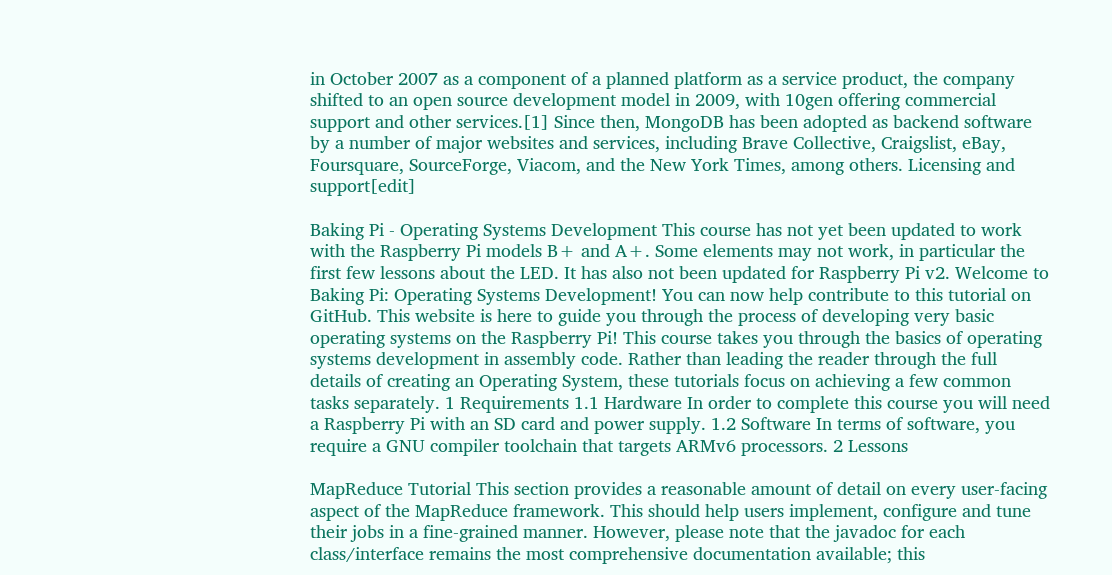in October 2007 as a component of a planned platform as a service product, the company shifted to an open source development model in 2009, with 10gen offering commercial support and other services.[1] Since then, MongoDB has been adopted as backend software by a number of major websites and services, including Brave Collective, Craigslist, eBay, Foursquare, SourceForge, Viacom, and the New York Times, among others. Licensing and support[edit]

Baking Pi - Operating Systems Development This course has not yet been updated to work with the Raspberry Pi models B+ and A+. Some elements may not work, in particular the first few lessons about the LED. It has also not been updated for Raspberry Pi v2. Welcome to Baking Pi: Operating Systems Development! You can now help contribute to this tutorial on GitHub. This website is here to guide you through the process of developing very basic operating systems on the Raspberry Pi! This course takes you through the basics of operating systems development in assembly code. Rather than leading the reader through the full details of creating an Operating System, these tutorials focus on achieving a few common tasks separately. 1 Requirements 1.1 Hardware In order to complete this course you will need a Raspberry Pi with an SD card and power supply. 1.2 Software In terms of software, you require a GNU compiler toolchain that targets ARMv6 processors. 2 Lessons

MapReduce Tutorial This section provides a reasonable amount of detail on every user-facing aspect of the MapReduce framework. This should help users implement, configure and tune their jobs in a fine-grained manner. However, please note that the javadoc for each class/interface remains the most comprehensive documentation available; this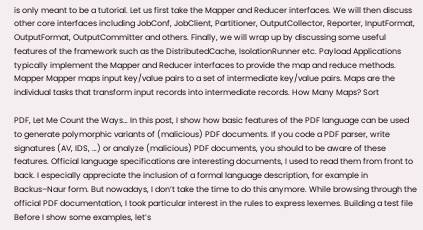is only meant to be a tutorial. Let us first take the Mapper and Reducer interfaces. We will then discuss other core interfaces including JobConf, JobClient, Partitioner, OutputCollector, Reporter, InputFormat, OutputFormat, OutputCommitter and others. Finally, we will wrap up by discussing some useful features of the framework such as the DistributedCache, IsolationRunner etc. Payload Applications typically implement the Mapper and Reducer interfaces to provide the map and reduce methods. Mapper Mapper maps input key/value pairs to a set of intermediate key/value pairs. Maps are the individual tasks that transform input records into intermediate records. How Many Maps? Sort

PDF, Let Me Count the Ways… In this post, I show how basic features of the PDF language can be used to generate polymorphic variants of (malicious) PDF documents. If you code a PDF parser, write signatures (AV, IDS, …) or analyze (malicious) PDF documents, you should to be aware of these features. Official language specifications are interesting documents, I used to read them from front to back. I especially appreciate the inclusion of a formal language description, for example in Backus–Naur form. But nowadays, I don’t take the time to do this anymore. While browsing through the official PDF documentation, I took particular interest in the rules to express lexemes. Building a test file Before I show some examples, let’s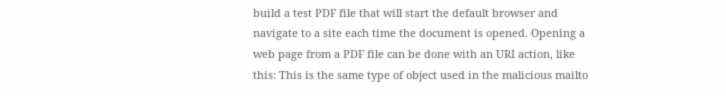build a test PDF file that will start the default browser and navigate to a site each time the document is opened. Opening a web page from a PDF file can be done with an URI action, like this: This is the same type of object used in the malicious mailto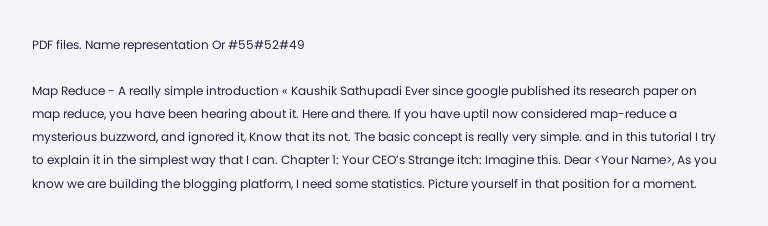PDF files. Name representation Or #55#52#49

Map Reduce - A really simple introduction « Kaushik Sathupadi Ever since google published its research paper on map reduce, you have been hearing about it. Here and there. If you have uptil now considered map-reduce a mysterious buzzword, and ignored it, Know that its not. The basic concept is really very simple. and in this tutorial I try to explain it in the simplest way that I can. Chapter 1: Your CEO’s Strange itch: Imagine this. Dear <Your Name>, As you know we are building the blogging platform, I need some statistics. Picture yourself in that position for a moment.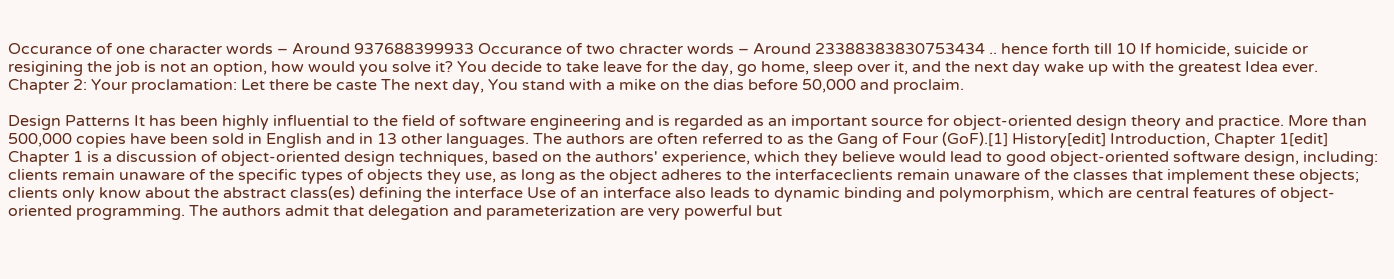Occurance of one character words – Around 937688399933 Occurance of two chracter words – Around 23388383830753434 .. hence forth till 10 If homicide, suicide or resigining the job is not an option, how would you solve it? You decide to take leave for the day, go home, sleep over it, and the next day wake up with the greatest Idea ever. Chapter 2: Your proclamation: Let there be caste The next day, You stand with a mike on the dias before 50,000 and proclaim.

Design Patterns It has been highly influential to the field of software engineering and is regarded as an important source for object-oriented design theory and practice. More than 500,000 copies have been sold in English and in 13 other languages. The authors are often referred to as the Gang of Four (GoF).[1] History[edit] Introduction, Chapter 1[edit] Chapter 1 is a discussion of object-oriented design techniques, based on the authors' experience, which they believe would lead to good object-oriented software design, including: clients remain unaware of the specific types of objects they use, as long as the object adheres to the interfaceclients remain unaware of the classes that implement these objects; clients only know about the abstract class(es) defining the interface Use of an interface also leads to dynamic binding and polymorphism, which are central features of object-oriented programming. The authors admit that delegation and parameterization are very powerful but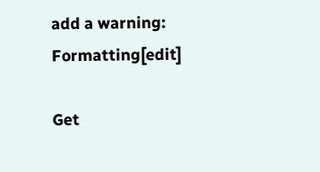add a warning: Formatting[edit]

Get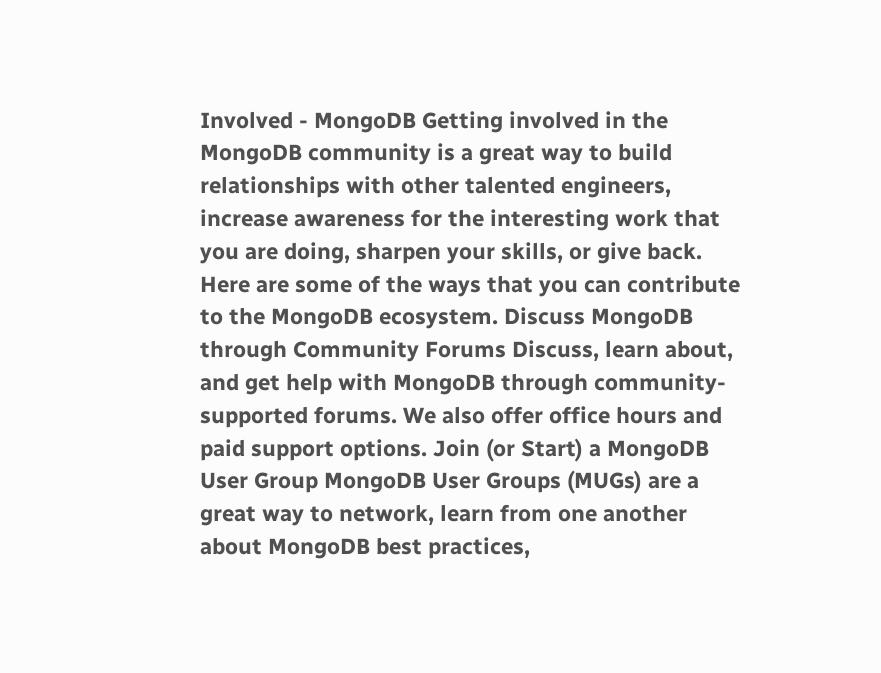Involved - MongoDB Getting involved in the MongoDB community is a great way to build relationships with other talented engineers, increase awareness for the interesting work that you are doing, sharpen your skills, or give back. Here are some of the ways that you can contribute to the MongoDB ecosystem. Discuss MongoDB through Community Forums Discuss, learn about, and get help with MongoDB through community-supported forums. We also offer office hours and paid support options. Join (or Start) a MongoDB User Group MongoDB User Groups (MUGs) are a great way to network, learn from one another about MongoDB best practices,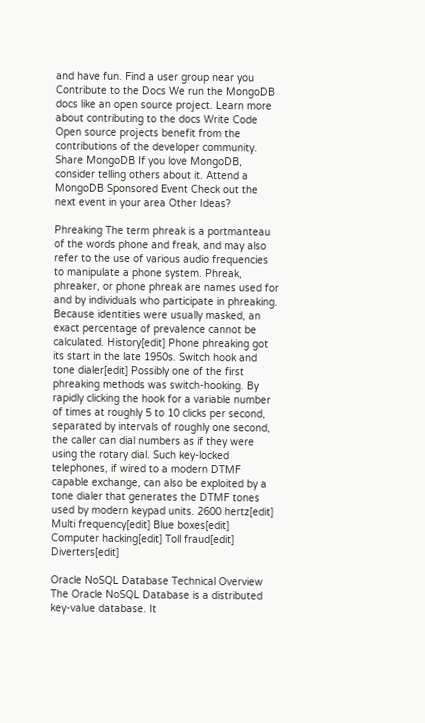and have fun. Find a user group near you Contribute to the Docs We run the MongoDB docs like an open source project. Learn more about contributing to the docs Write Code Open source projects benefit from the contributions of the developer community. Share MongoDB If you love MongoDB, consider telling others about it. Attend a MongoDB Sponsored Event Check out the next event in your area Other Ideas?

Phreaking The term phreak is a portmanteau of the words phone and freak, and may also refer to the use of various audio frequencies to manipulate a phone system. Phreak, phreaker, or phone phreak are names used for and by individuals who participate in phreaking. Because identities were usually masked, an exact percentage of prevalence cannot be calculated. History[edit] Phone phreaking got its start in the late 1950s. Switch hook and tone dialer[edit] Possibly one of the first phreaking methods was switch-hooking. By rapidly clicking the hook for a variable number of times at roughly 5 to 10 clicks per second, separated by intervals of roughly one second, the caller can dial numbers as if they were using the rotary dial. Such key-locked telephones, if wired to a modern DTMF capable exchange, can also be exploited by a tone dialer that generates the DTMF tones used by modern keypad units. 2600 hertz[edit] Multi frequency[edit] Blue boxes[edit] Computer hacking[edit] Toll fraud[edit] Diverters[edit]

Oracle NoSQL Database Technical Overview The Oracle NoSQL Database is a distributed key-value database. It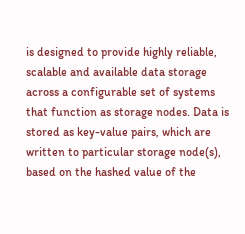is designed to provide highly reliable, scalable and available data storage across a configurable set of systems that function as storage nodes. Data is stored as key-value pairs, which are written to particular storage node(s), based on the hashed value of the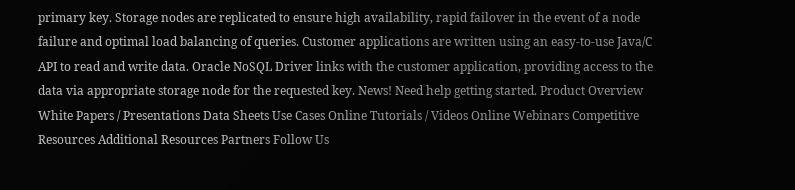primary key. Storage nodes are replicated to ensure high availability, rapid failover in the event of a node failure and optimal load balancing of queries. Customer applications are written using an easy-to-use Java/C API to read and write data. Oracle NoSQL Driver links with the customer application, providing access to the data via appropriate storage node for the requested key. News! Need help getting started. Product Overview White Papers / Presentations Data Sheets Use Cases Online Tutorials / Videos Online Webinars Competitive Resources Additional Resources Partners Follow Us